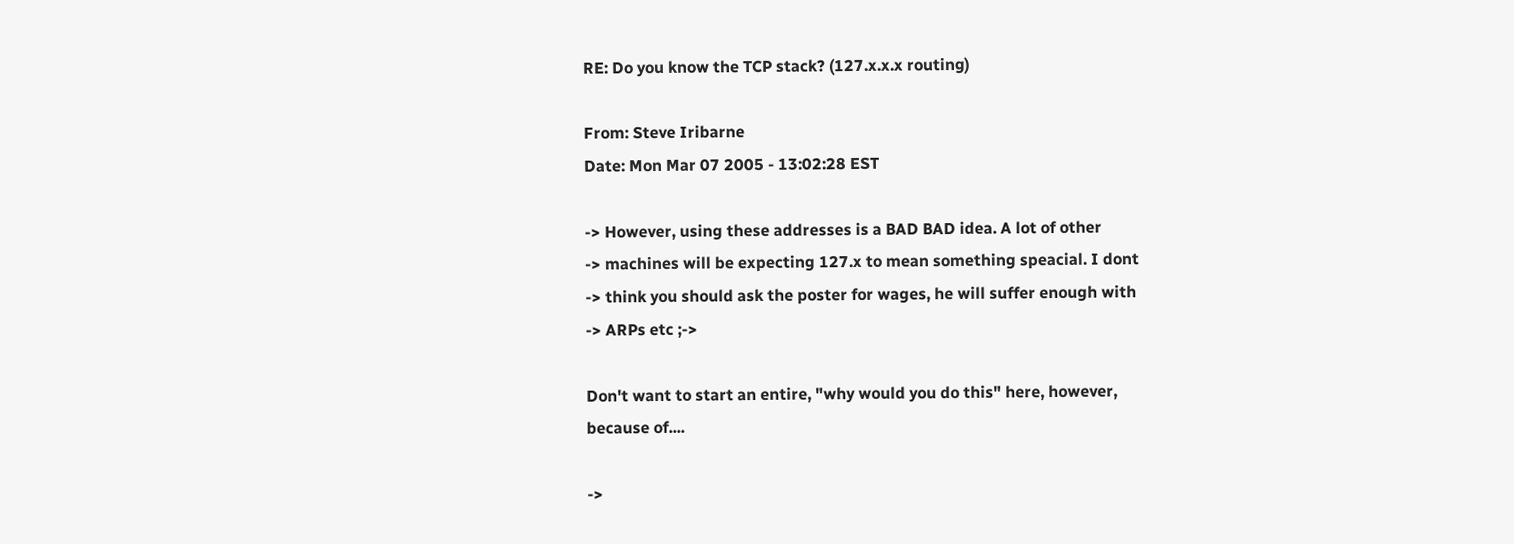RE: Do you know the TCP stack? (127.x.x.x routing)

From: Steve Iribarne
Date: Mon Mar 07 2005 - 13:02:28 EST

-> However, using these addresses is a BAD BAD idea. A lot of other
-> machines will be expecting 127.x to mean something speacial. I dont
-> think you should ask the poster for wages, he will suffer enough with
-> ARPs etc ;->

Don't want to start an entire, "why would you do this" here, however,
because of....

->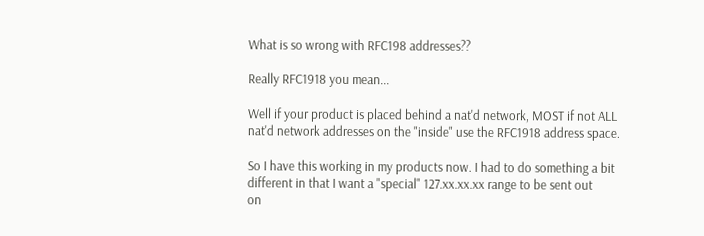What is so wrong with RFC198 addresses??

Really RFC1918 you mean...

Well if your product is placed behind a nat'd network, MOST if not ALL
nat'd network addresses on the "inside" use the RFC1918 address space.

So I have this working in my products now. I had to do something a bit
different in that I want a "special" 127.xx.xx.xx range to be sent out
on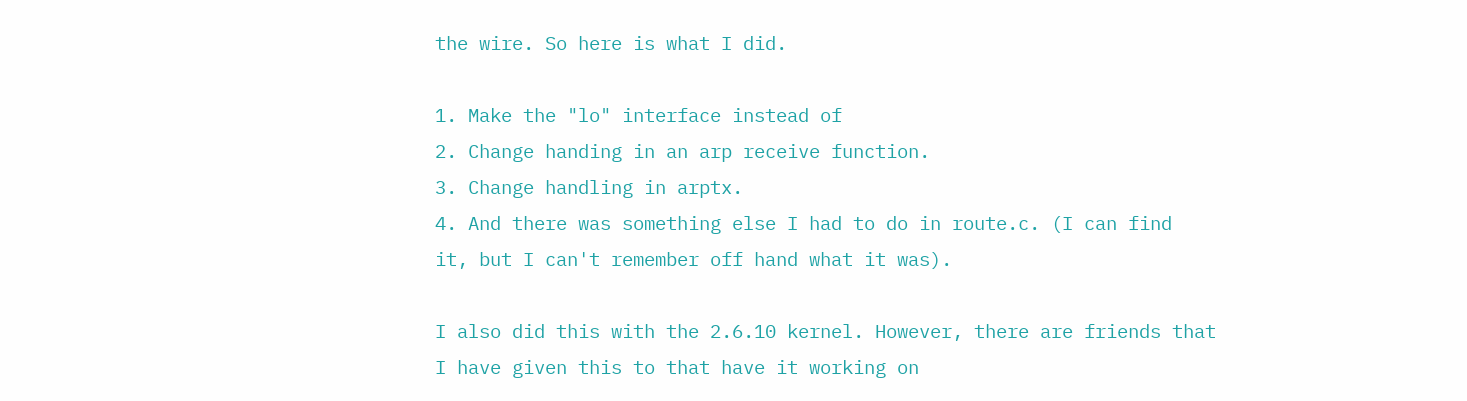the wire. So here is what I did.

1. Make the "lo" interface instead of
2. Change handing in an arp receive function.
3. Change handling in arptx.
4. And there was something else I had to do in route.c. (I can find
it, but I can't remember off hand what it was).

I also did this with the 2.6.10 kernel. However, there are friends that
I have given this to that have it working on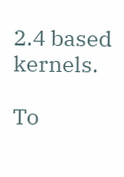2.4 based kernels.

To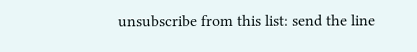unsubscribe from this list: send the line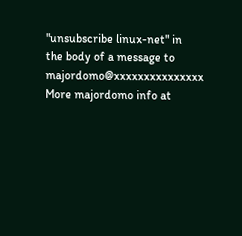"unsubscribe linux-net" in
the body of a message to majordomo@xxxxxxxxxxxxxxx
More majordomo info at